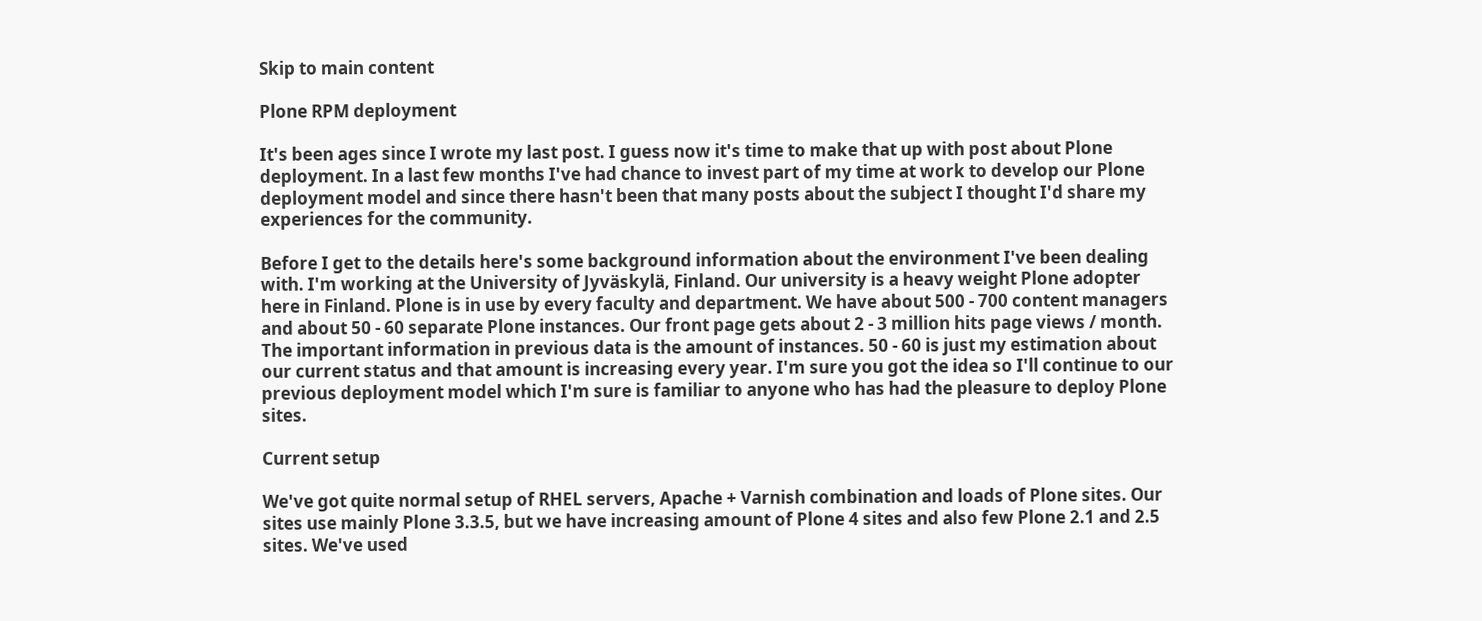Skip to main content

Plone RPM deployment

It's been ages since I wrote my last post. I guess now it's time to make that up with post about Plone deployment. In a last few months I've had chance to invest part of my time at work to develop our Plone deployment model and since there hasn't been that many posts about the subject I thought I'd share my experiences for the community.

Before I get to the details here's some background information about the environment I've been dealing with. I'm working at the University of Jyväskylä, Finland. Our university is a heavy weight Plone adopter here in Finland. Plone is in use by every faculty and department. We have about 500 - 700 content managers and about 50 - 60 separate Plone instances. Our front page gets about 2 - 3 million hits page views / month. The important information in previous data is the amount of instances. 50 - 60 is just my estimation about our current status and that amount is increasing every year. I'm sure you got the idea so I'll continue to our previous deployment model which I'm sure is familiar to anyone who has had the pleasure to deploy Plone sites.

Current setup

We've got quite normal setup of RHEL servers, Apache + Varnish combination and loads of Plone sites. Our sites use mainly Plone 3.3.5, but we have increasing amount of Plone 4 sites and also few Plone 2.1 and 2.5 sites. We've used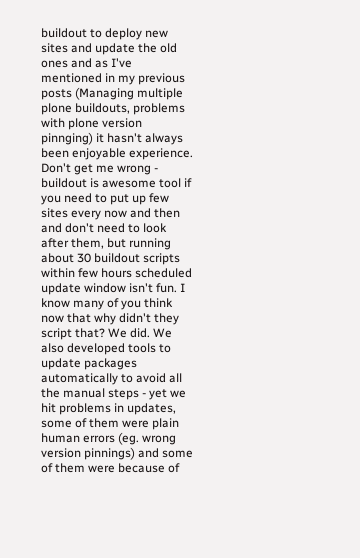buildout to deploy new sites and update the old ones and as I've mentioned in my previous posts (Managing multiple plone buildouts, problems with plone version pinnging) it hasn't always been enjoyable experience. Don't get me wrong - buildout is awesome tool if you need to put up few sites every now and then and don't need to look after them, but running about 30 buildout scripts within few hours scheduled update window isn't fun. I know many of you think now that why didn't they script that? We did. We also developed tools to update packages automatically to avoid all the manual steps - yet we hit problems in updates, some of them were plain human errors (eg. wrong version pinnings) and some of them were because of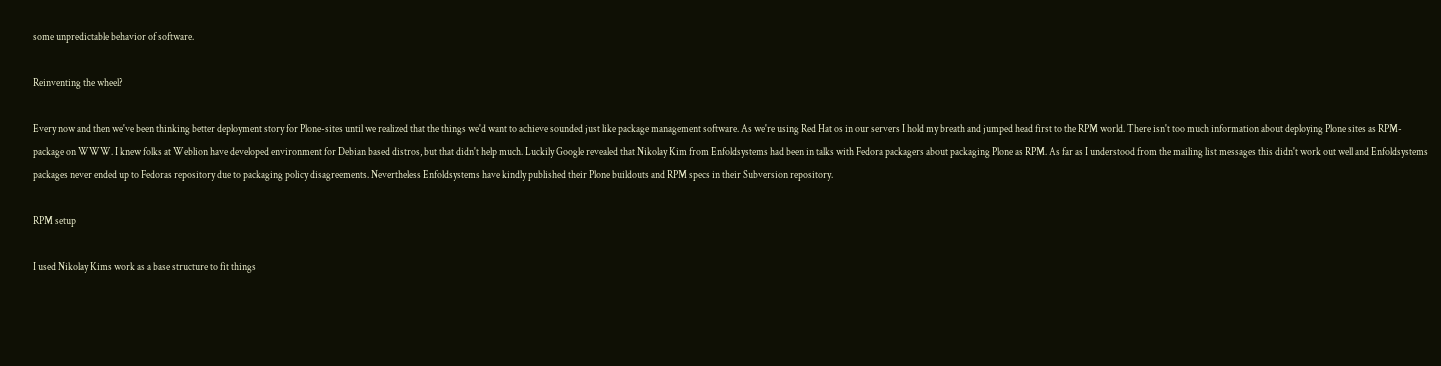some unpredictable behavior of software.

Reinventing the wheel?

Every now and then we've been thinking better deployment story for Plone-sites until we realized that the things we'd want to achieve sounded just like package management software. As we're using Red Hat os in our servers I hold my breath and jumped head first to the RPM world. There isn't too much information about deploying Plone sites as RPM-package on WWW. I knew folks at Weblion have developed environment for Debian based distros, but that didn't help much. Luckily Google revealed that Nikolay Kim from Enfoldsystems had been in talks with Fedora packagers about packaging Plone as RPM. As far as I understood from the mailing list messages this didn't work out well and Enfoldsystems packages never ended up to Fedoras repository due to packaging policy disagreements. Nevertheless Enfoldsystems have kindly published their Plone buildouts and RPM specs in their Subversion repository.

RPM setup

I used Nikolay Kims work as a base structure to fit things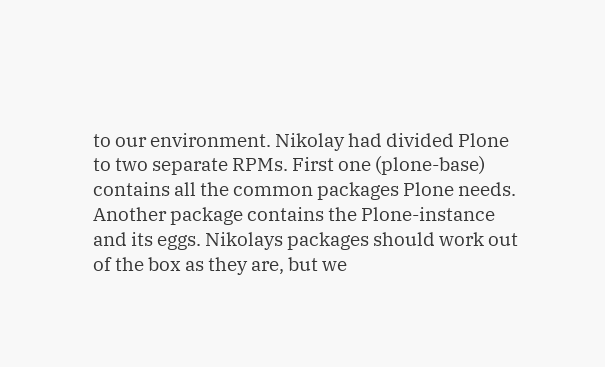to our environment. Nikolay had divided Plone to two separate RPMs. First one (plone-base) contains all the common packages Plone needs. Another package contains the Plone-instance and its eggs. Nikolays packages should work out of the box as they are, but we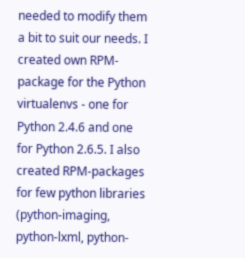needed to modify them a bit to suit our needs. I created own RPM-package for the Python virtualenvs - one for Python 2.4.6 and one for Python 2.6.5. I also created RPM-packages for few python libraries (python-imaging, python-lxml, python-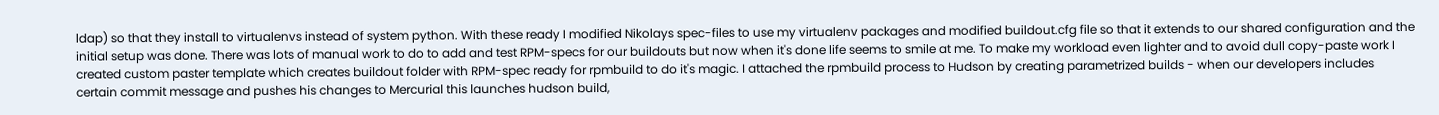ldap) so that they install to virtualenvs instead of system python. With these ready I modified Nikolays spec-files to use my virtualenv packages and modified buildout.cfg file so that it extends to our shared configuration and the initial setup was done. There was lots of manual work to do to add and test RPM-specs for our buildouts but now when it's done life seems to smile at me. To make my workload even lighter and to avoid dull copy-paste work I created custom paster template which creates buildout folder with RPM-spec ready for rpmbuild to do it's magic. I attached the rpmbuild process to Hudson by creating parametrized builds - when our developers includes certain commit message and pushes his changes to Mercurial this launches hudson build,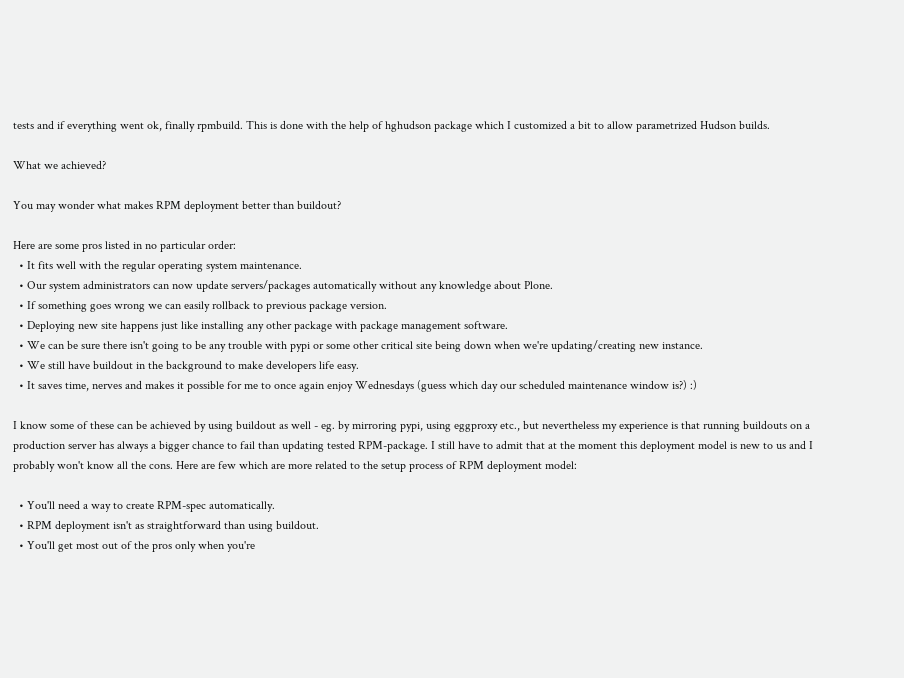tests and if everything went ok, finally rpmbuild. This is done with the help of hghudson package which I customized a bit to allow parametrized Hudson builds.

What we achieved?

You may wonder what makes RPM deployment better than buildout?

Here are some pros listed in no particular order:
  • It fits well with the regular operating system maintenance.
  • Our system administrators can now update servers/packages automatically without any knowledge about Plone.
  • If something goes wrong we can easily rollback to previous package version.
  • Deploying new site happens just like installing any other package with package management software.
  • We can be sure there isn't going to be any trouble with pypi or some other critical site being down when we're updating/creating new instance.
  • We still have buildout in the background to make developers life easy.
  • It saves time, nerves and makes it possible for me to once again enjoy Wednesdays (guess which day our scheduled maintenance window is?) :)

I know some of these can be achieved by using buildout as well - eg. by mirroring pypi, using eggproxy etc., but nevertheless my experience is that running buildouts on a production server has always a bigger chance to fail than updating tested RPM-package. I still have to admit that at the moment this deployment model is new to us and I probably won't know all the cons. Here are few which are more related to the setup process of RPM deployment model:

  • You'll need a way to create RPM-spec automatically.
  • RPM deployment isn't as straightforward than using buildout.
  • You'll get most out of the pros only when you're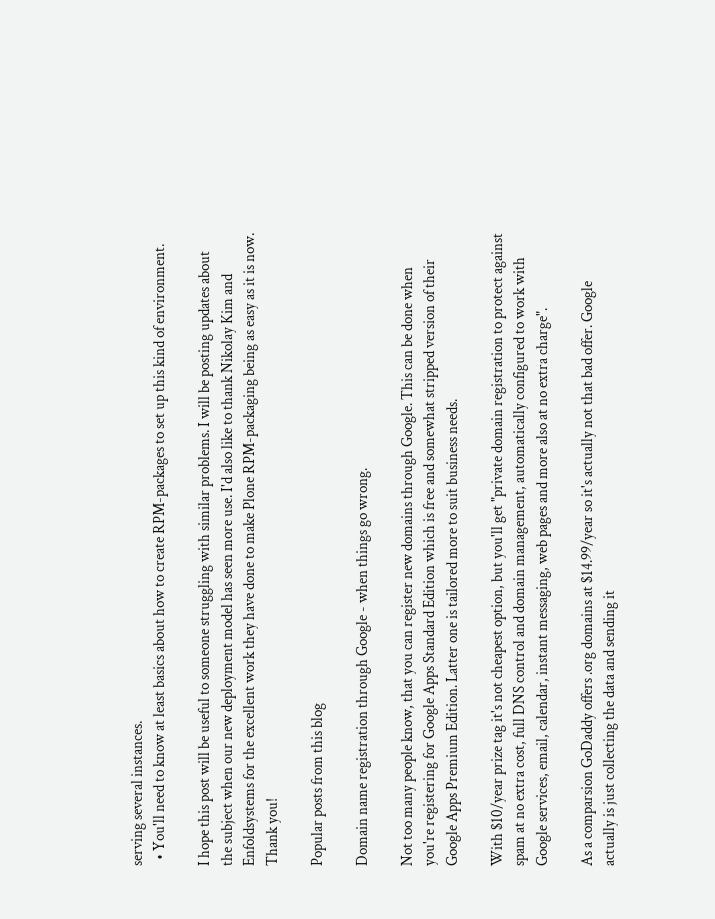serving several instances.
  • You'll need to know at least basics about how to create RPM-packages to set up this kind of environment.

I hope this post will be useful to someone struggling with similar problems. I will be posting updates about the subject when our new deployment model has seen more use. I'd also like to thank Nikolay Kim and Enfoldsystems for the excellent work they have done to make Plone RPM-packaging being as easy as it is now. Thank you!

Popular posts from this blog

Domain name registration through Google - when things go wrong.

Not too many people know, that you can register new domains through Google. This can be done when you're registering for Google Apps Standard Edition which is free and somewhat stripped version of their Google Apps Premium Edition. Latter one is tailored more to suit business needs.

With $10/year prize tag it's not cheapest option, but you'll get "private domain registration to protect against spam at no extra cost, full DNS control and domain management, automatically configured to work with Google services, email, calendar, instant messaging, web pages and more also at no extra charge".

As a comparsion GoDaddy offers .org domains at $14.99/year so it's actually not that bad offer. Google actually is just collecting the data and sending it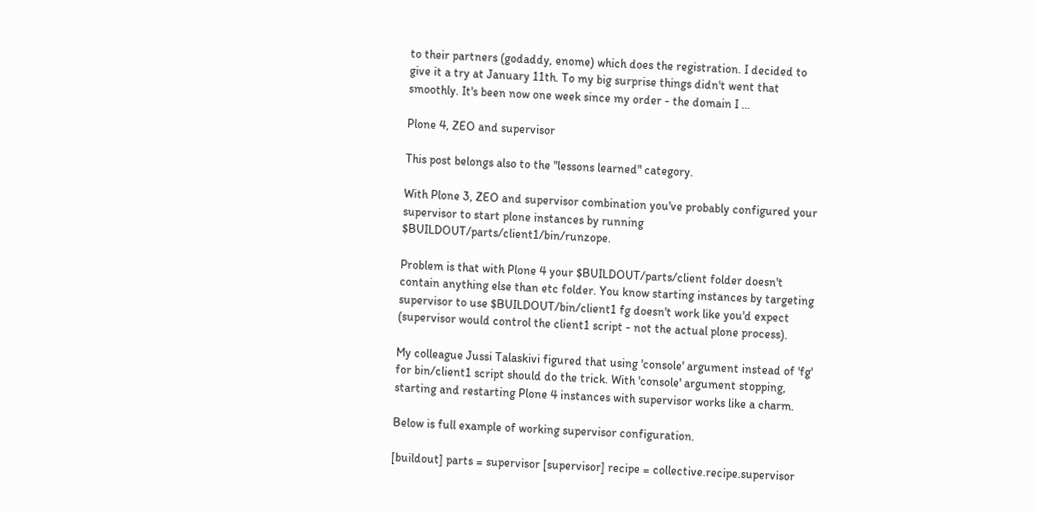to their partners (godaddy, enome) which does the registration. I decided to give it a try at January 11th. To my big surprise things didn't went that smoothly. It's been now one week since my order - the domain I …

Plone 4, ZEO and supervisor

This post belongs also to the "lessons learned" category.

With Plone 3, ZEO and supervisor combination you've probably configured your supervisor to start plone instances by running $BUILDOUT/parts/client1/bin/runzope.

Problem is that with Plone 4 your $BUILDOUT/parts/client folder doesn't contain anything else than etc folder. You know starting instances by targeting supervisor to use $BUILDOUT/bin/client1 fg doesn't work like you'd expect (supervisor would control the client1 script - not the actual plone process).

My colleague Jussi Talaskivi figured that using 'console' argument instead of 'fg' for bin/client1 script should do the trick. With 'console' argument stopping, starting and restarting Plone 4 instances with supervisor works like a charm.

Below is full example of working supervisor configuration.

[buildout] parts = supervisor [supervisor] recipe = collective.recipe.supervisor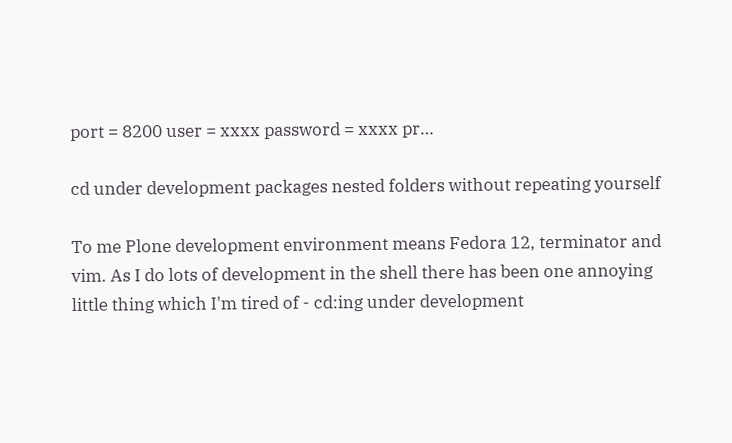port = 8200 user = xxxx password = xxxx pr…

cd under development packages nested folders without repeating yourself

To me Plone development environment means Fedora 12, terminator and vim. As I do lots of development in the shell there has been one annoying little thing which I'm tired of - cd:ing under development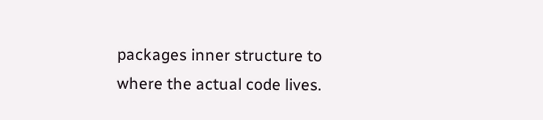packages inner structure to where the actual code lives.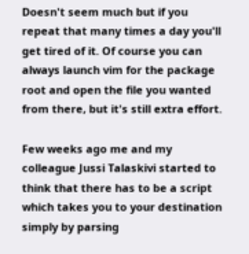Doesn't seem much but if you repeat that many times a day you'll get tired of it. Of course you can always launch vim for the package root and open the file you wanted from there, but it's still extra effort.

Few weeks ago me and my colleague Jussi Talaskivi started to think that there has to be a script which takes you to your destination simply by parsing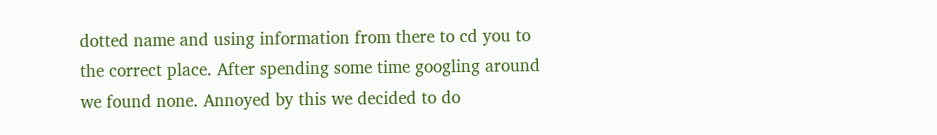dotted name and using information from there to cd you to the correct place. After spending some time googling around we found none. Annoyed by this we decided to do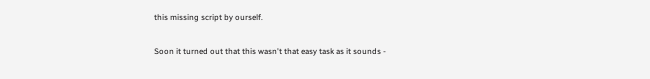this missing script by ourself.

Soon it turned out that this wasn't that easy task as it sounds -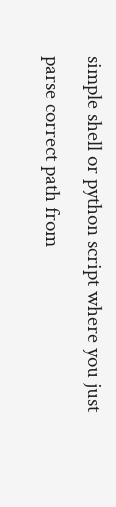simple shell or python script where you just parse correct path from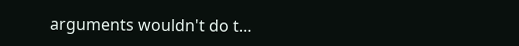arguments wouldn't do t…